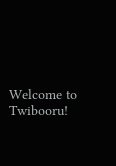Welcome to Twibooru!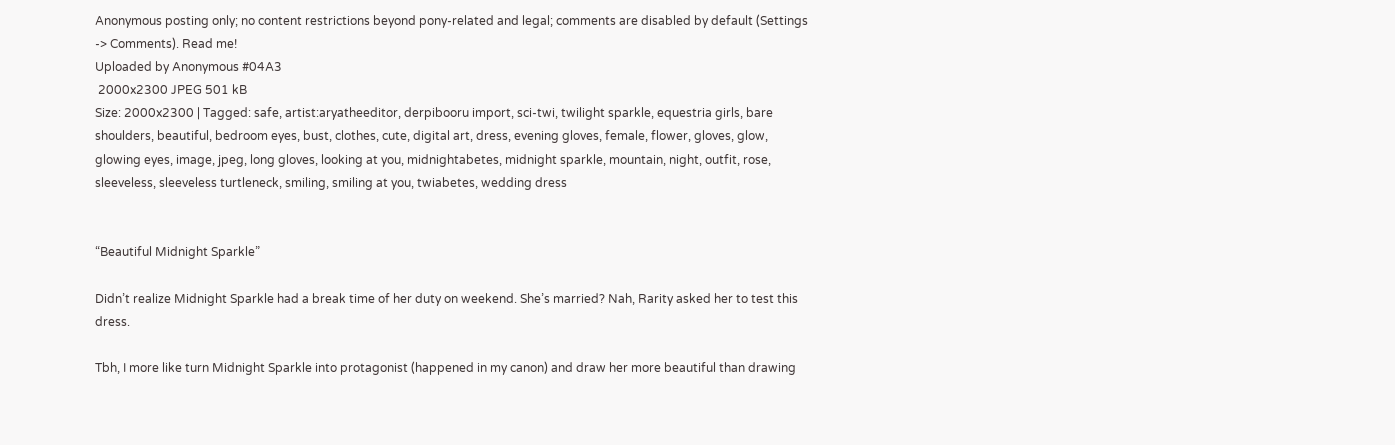Anonymous posting only; no content restrictions beyond pony-related and legal; comments are disabled by default (Settings -> Comments). Read me!
Uploaded by Anonymous #04A3
 2000x2300 JPEG 501 kB
Size: 2000x2300 | Tagged: safe, artist:aryatheeditor, derpibooru import, sci-twi, twilight sparkle, equestria girls, bare shoulders, beautiful, bedroom eyes, bust, clothes, cute, digital art, dress, evening gloves, female, flower, gloves, glow, glowing eyes, image, jpeg, long gloves, looking at you, midnightabetes, midnight sparkle, mountain, night, outfit, rose, sleeveless, sleeveless turtleneck, smiling, smiling at you, twiabetes, wedding dress


“Beautiful Midnight Sparkle”

Didn’t realize Midnight Sparkle had a break time of her duty on weekend. She’s married? Nah, Rarity asked her to test this dress.

Tbh, I more like turn Midnight Sparkle into protagonist (happened in my canon) and draw her more beautiful than drawing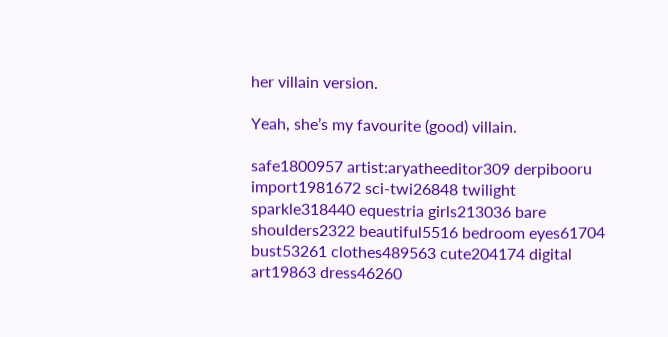her villain version.

Yeah, she’s my favourite (good) villain.

safe1800957 artist:aryatheeditor309 derpibooru import1981672 sci-twi26848 twilight sparkle318440 equestria girls213036 bare shoulders2322 beautiful5516 bedroom eyes61704 bust53261 clothes489563 cute204174 digital art19863 dress46260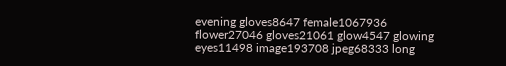evening gloves8647 female1067936 flower27046 gloves21061 glow4547 glowing eyes11498 image193708 jpeg68333 long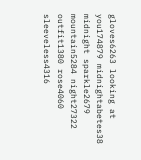gloves6263 looking at you174879 midnightabetes38 midnight sparkle2679 mountain5284 night27322 outfit1380 rose4060 sleeveless4316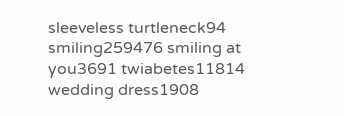sleeveless turtleneck94 smiling259476 smiling at you3691 twiabetes11814 wedding dress1908